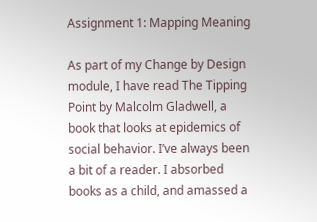Assignment 1: Mapping Meaning

As part of my Change by Design module, I have read The Tipping Point by Malcolm Gladwell, a book that looks at epidemics of social behavior. I’ve always been a bit of a reader. I absorbed books as a child, and amassed a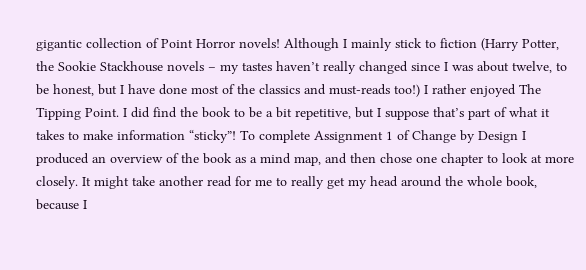gigantic collection of Point Horror novels! Although I mainly stick to fiction (Harry Potter, the Sookie Stackhouse novels – my tastes haven’t really changed since I was about twelve, to be honest, but I have done most of the classics and must-reads too!) I rather enjoyed The Tipping Point. I did find the book to be a bit repetitive, but I suppose that’s part of what it takes to make information “sticky”! To complete Assignment 1 of Change by Design I produced an overview of the book as a mind map, and then chose one chapter to look at more closely. It might take another read for me to really get my head around the whole book, because I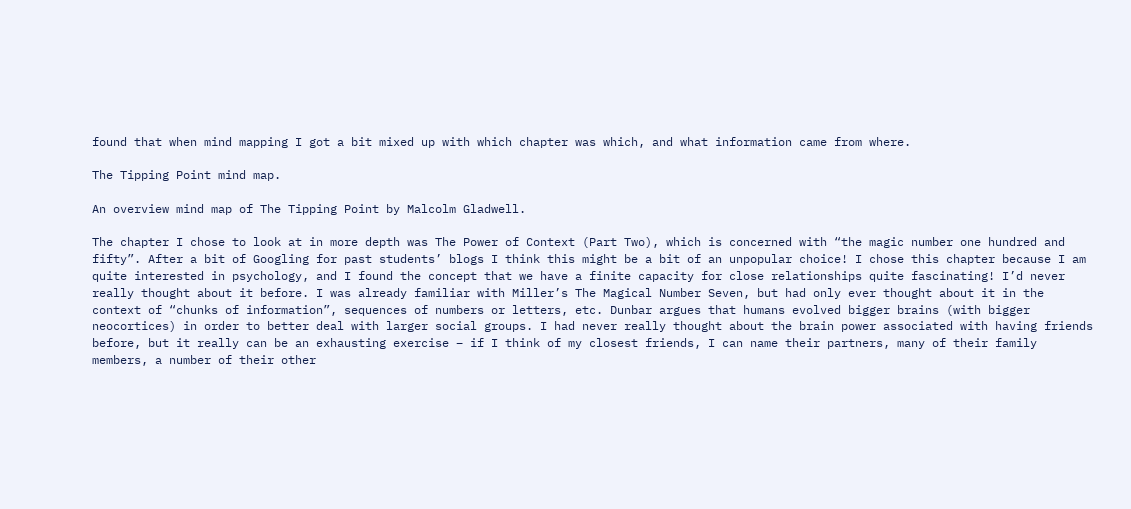found that when mind mapping I got a bit mixed up with which chapter was which, and what information came from where.

The Tipping Point mind map.

An overview mind map of The Tipping Point by Malcolm Gladwell.

The chapter I chose to look at in more depth was The Power of Context (Part Two), which is concerned with “the magic number one hundred and fifty”. After a bit of Googling for past students’ blogs I think this might be a bit of an unpopular choice! I chose this chapter because I am quite interested in psychology, and I found the concept that we have a finite capacity for close relationships quite fascinating! I’d never really thought about it before. I was already familiar with Miller’s The Magical Number Seven, but had only ever thought about it in the context of “chunks of information”, sequences of numbers or letters, etc. Dunbar argues that humans evolved bigger brains (with bigger neocortices) in order to better deal with larger social groups. I had never really thought about the brain power associated with having friends before, but it really can be an exhausting exercise – if I think of my closest friends, I can name their partners, many of their family members, a number of their other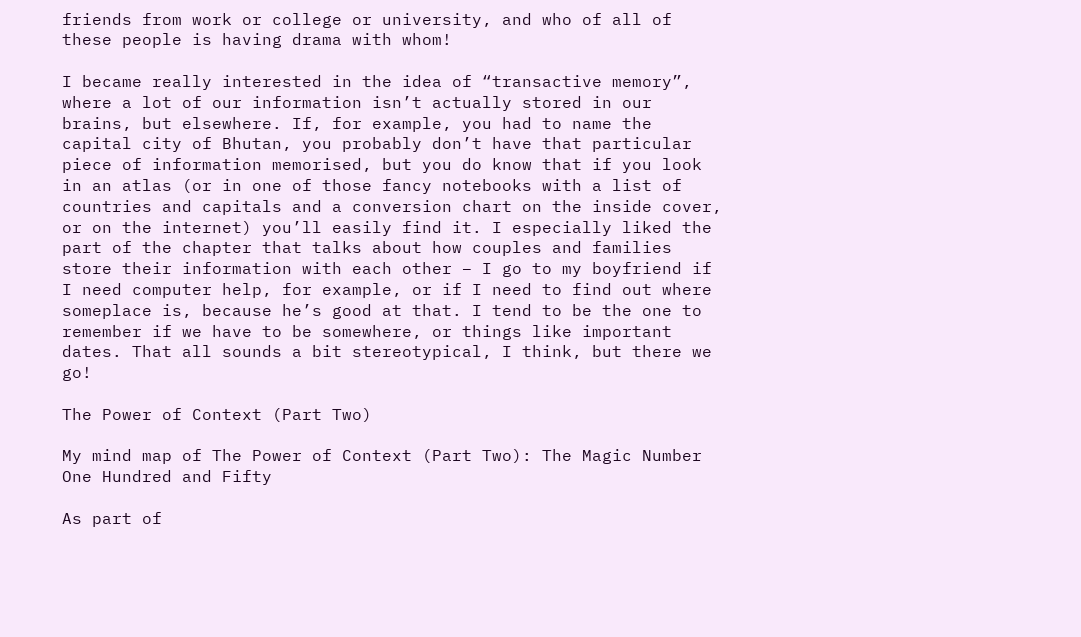friends from work or college or university, and who of all of these people is having drama with whom!

I became really interested in the idea of “transactive memory”, where a lot of our information isn’t actually stored in our brains, but elsewhere. If, for example, you had to name the capital city of Bhutan, you probably don’t have that particular piece of information memorised, but you do know that if you look in an atlas (or in one of those fancy notebooks with a list of countries and capitals and a conversion chart on the inside cover, or on the internet) you’ll easily find it. I especially liked the part of the chapter that talks about how couples and families store their information with each other – I go to my boyfriend if I need computer help, for example, or if I need to find out where someplace is, because he’s good at that. I tend to be the one to remember if we have to be somewhere, or things like important dates. That all sounds a bit stereotypical, I think, but there we go!

The Power of Context (Part Two)

My mind map of The Power of Context (Part Two): The Magic Number One Hundred and Fifty

As part of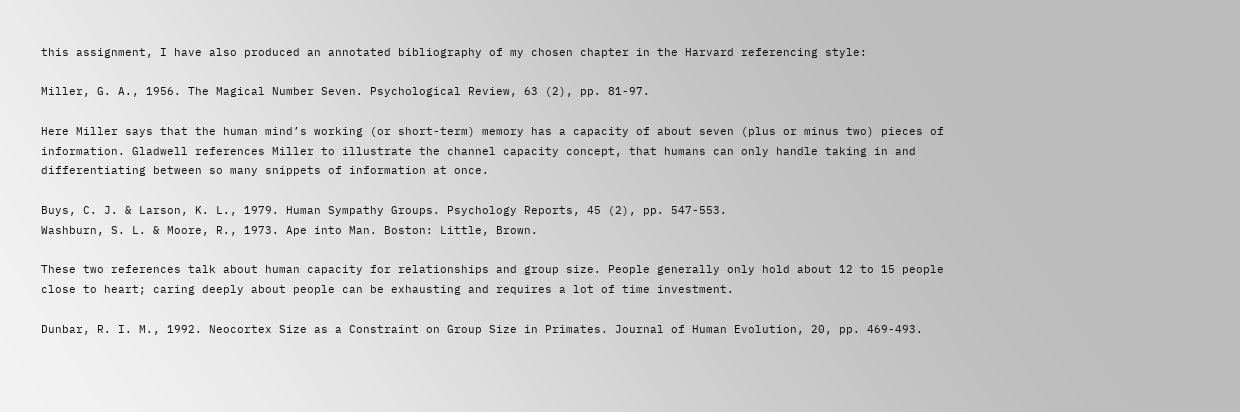this assignment, I have also produced an annotated bibliography of my chosen chapter in the Harvard referencing style:

Miller, G. A., 1956. The Magical Number Seven. Psychological Review, 63 (2), pp. 81-97.

Here Miller says that the human mind’s working (or short-term) memory has a capacity of about seven (plus or minus two) pieces of information. Gladwell references Miller to illustrate the channel capacity concept, that humans can only handle taking in and differentiating between so many snippets of information at once.

Buys, C. J. & Larson, K. L., 1979. Human Sympathy Groups. Psychology Reports, 45 (2), pp. 547-553.
Washburn, S. L. & Moore, R., 1973. Ape into Man. Boston: Little, Brown.

These two references talk about human capacity for relationships and group size. People generally only hold about 12 to 15 people close to heart; caring deeply about people can be exhausting and requires a lot of time investment.

Dunbar, R. I. M., 1992. Neocortex Size as a Constraint on Group Size in Primates. Journal of Human Evolution, 20, pp. 469-493.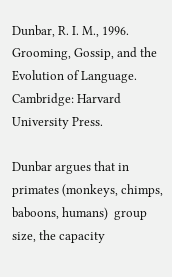Dunbar, R. I. M., 1996. Grooming, Gossip, and the Evolution of Language. Cambridge: Harvard University Press.

Dunbar argues that in primates (monkeys, chimps, baboons, humans)  group size, the capacity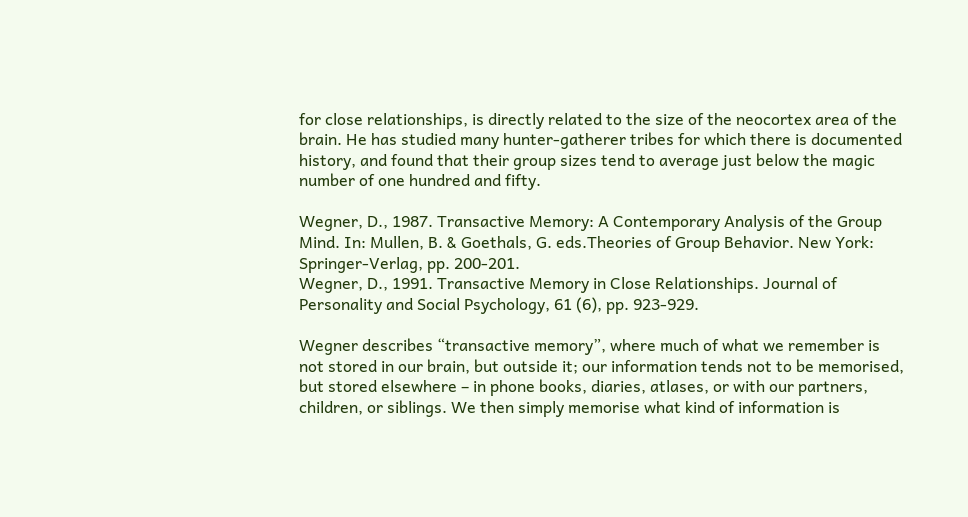for close relationships, is directly related to the size of the neocortex area of the brain. He has studied many hunter-gatherer tribes for which there is documented history, and found that their group sizes tend to average just below the magic number of one hundred and fifty.

Wegner, D., 1987. Transactive Memory: A Contemporary Analysis of the Group Mind. In: Mullen, B. & Goethals, G. eds.Theories of Group Behavior. New York: Springer-Verlag, pp. 200-201.
Wegner, D., 1991. Transactive Memory in Close Relationships. Journal of Personality and Social Psychology, 61 (6), pp. 923-929.

Wegner describes “transactive memory”, where much of what we remember is not stored in our brain, but outside it; our information tends not to be memorised, but stored elsewhere – in phone books, diaries, atlases, or with our partners, children, or siblings. We then simply memorise what kind of information is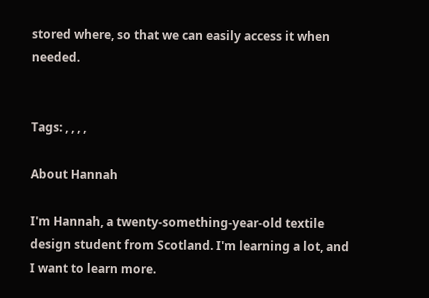stored where, so that we can easily access it when needed.


Tags: , , , ,

About Hannah

I'm Hannah, a twenty-something-year-old textile design student from Scotland. I'm learning a lot, and I want to learn more.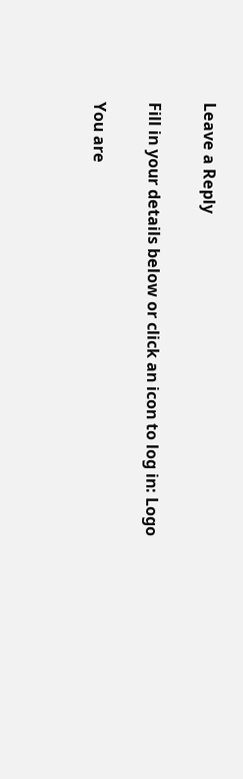Leave a Reply

Fill in your details below or click an icon to log in: Logo

You are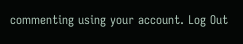commenting using your account. Log Out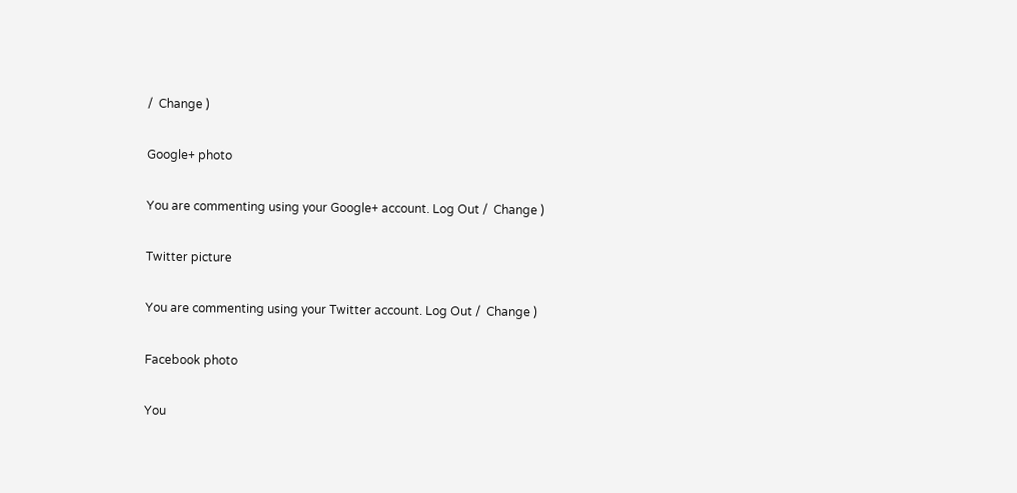/  Change )

Google+ photo

You are commenting using your Google+ account. Log Out /  Change )

Twitter picture

You are commenting using your Twitter account. Log Out /  Change )

Facebook photo

You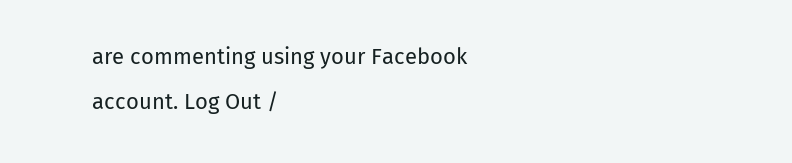are commenting using your Facebook account. Log Out /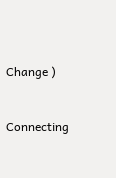Change )


Connecting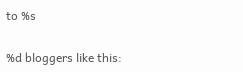to %s

%d bloggers like this: